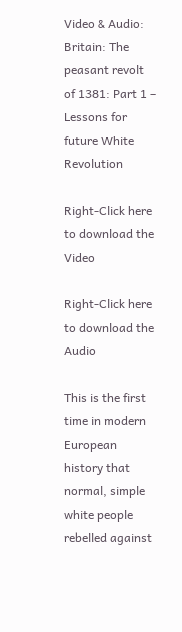Video & Audio: Britain: The peasant revolt of 1381: Part 1 – Lessons for future White Revolution

Right-Click here to download the Video

Right-Click here to download the Audio

This is the first time in modern European history that normal, simple white people rebelled against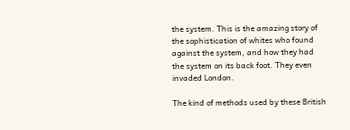the system. This is the amazing story of the sophistication of whites who found against the system, and how they had the system on its back foot. They even invaded London.

The kind of methods used by these British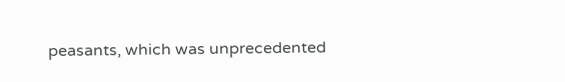peasants, which was unprecedented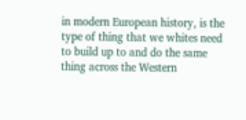in modern European history, is the type of thing that we whites need to build up to and do the same thing across the Western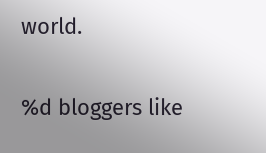world.

%d bloggers like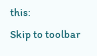this:
Skip to toolbar